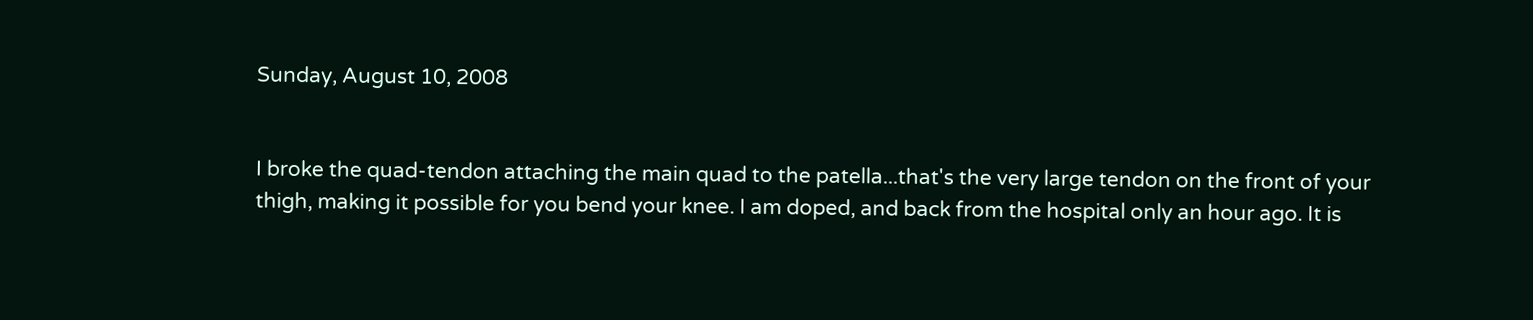Sunday, August 10, 2008


I broke the quad-tendon attaching the main quad to the patella...that's the very large tendon on the front of your thigh, making it possible for you bend your knee. I am doped, and back from the hospital only an hour ago. It is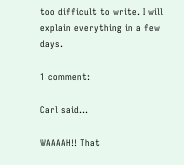too difficult to write. I will explain everything in a few days.

1 comment:

Carl said...

WAAAAH!! That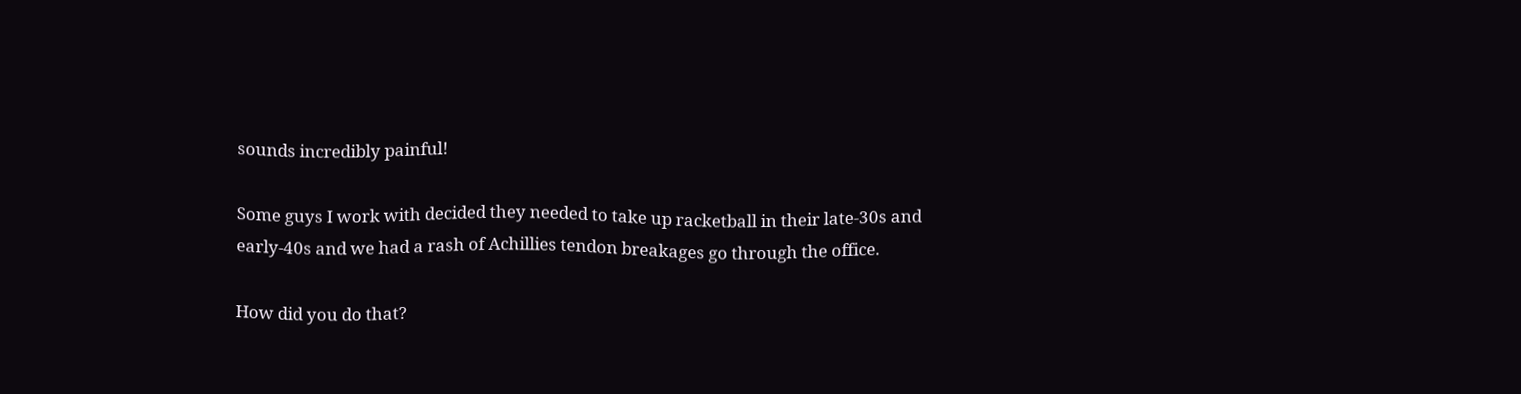sounds incredibly painful!

Some guys I work with decided they needed to take up racketball in their late-30s and early-40s and we had a rash of Achillies tendon breakages go through the office.

How did you do that?